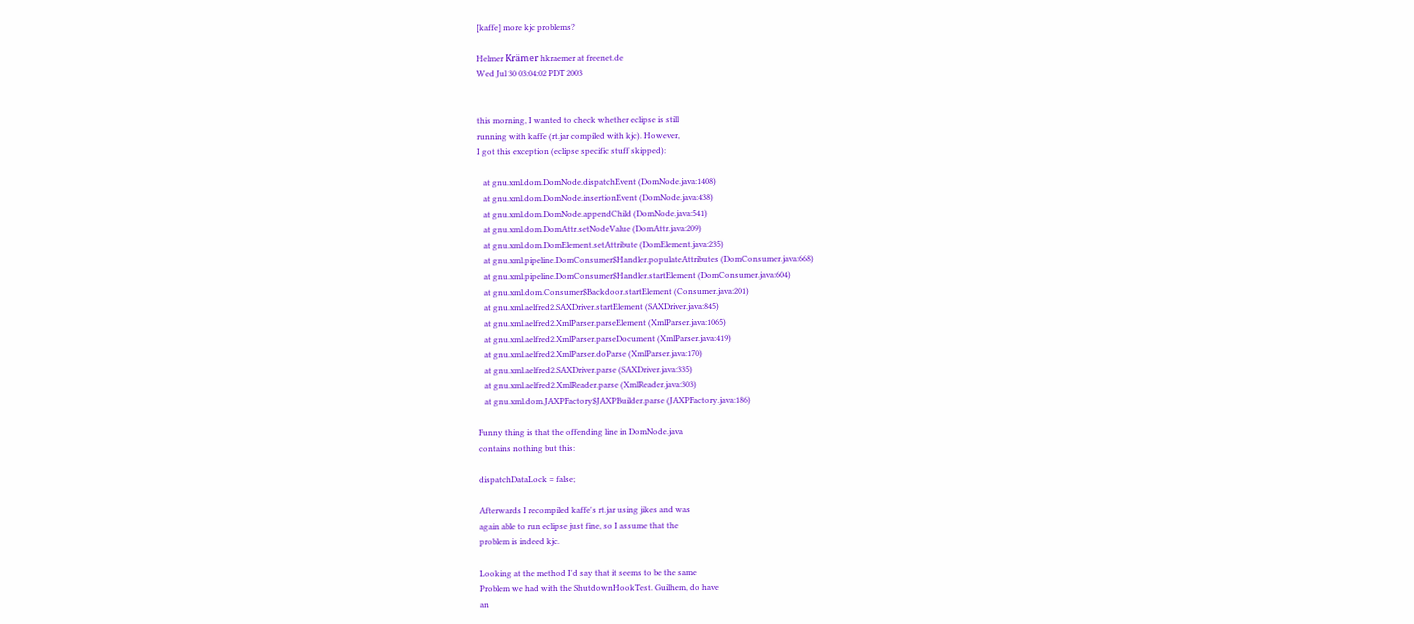[kaffe] more kjc problems?

Helmer Krämer hkraemer at freenet.de
Wed Jul 30 03:04:02 PDT 2003


this morning, I wanted to check whether eclipse is still
running with kaffe (rt.jar compiled with kjc). However,
I got this exception (eclipse specific stuff skipped):

   at gnu.xml.dom.DomNode.dispatchEvent (DomNode.java:1408)
   at gnu.xml.dom.DomNode.insertionEvent (DomNode.java:438)
   at gnu.xml.dom.DomNode.appendChild (DomNode.java:541)
   at gnu.xml.dom.DomAttr.setNodeValue (DomAttr.java:209)
   at gnu.xml.dom.DomElement.setAttribute (DomElement.java:235)
   at gnu.xml.pipeline.DomConsumer$Handler.populateAttributes (DomConsumer.java:668)
   at gnu.xml.pipeline.DomConsumer$Handler.startElement (DomConsumer.java:604)
   at gnu.xml.dom.Consumer$Backdoor.startElement (Consumer.java:201)
   at gnu.xml.aelfred2.SAXDriver.startElement (SAXDriver.java:845)
   at gnu.xml.aelfred2.XmlParser.parseElement (XmlParser.java:1065)
   at gnu.xml.aelfred2.XmlParser.parseDocument (XmlParser.java:419)
   at gnu.xml.aelfred2.XmlParser.doParse (XmlParser.java:170)
   at gnu.xml.aelfred2.SAXDriver.parse (SAXDriver.java:335)
   at gnu.xml.aelfred2.XmlReader.parse (XmlReader.java:303)
   at gnu.xml.dom.JAXPFactory$JAXPBuilder.parse (JAXPFactory.java:186)

Funny thing is that the offending line in DomNode.java
contains nothing but this:

dispatchDataLock = false;

Afterwards I recompiled kaffe's rt.jar using jikes and was
again able to run eclipse just fine, so I assume that the
problem is indeed kjc.

Looking at the method I'd say that it seems to be the same
Problem we had with the ShutdownHookTest. Guilhem, do have
an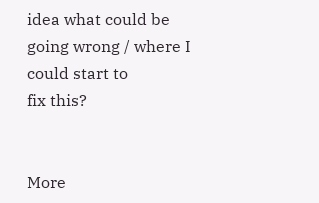idea what could be going wrong / where I could start to
fix this?


More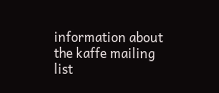information about the kaffe mailing list